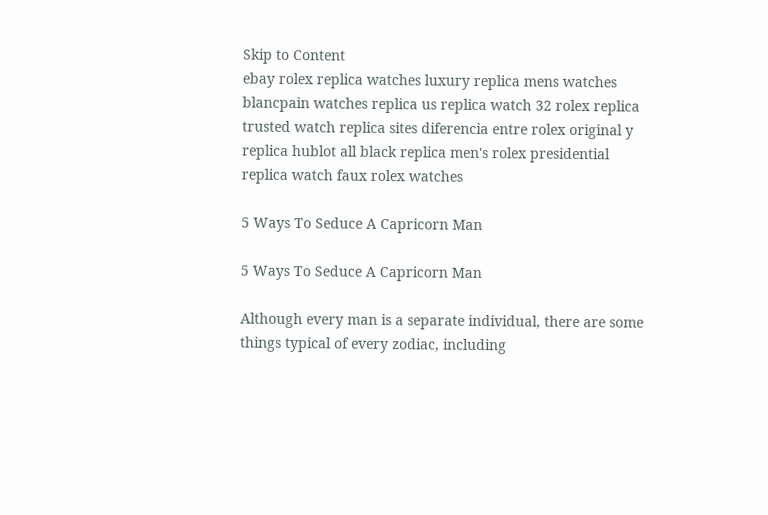Skip to Content
ebay rolex replica watches luxury replica mens watches blancpain watches replica us replica watch 32 rolex replica trusted watch replica sites diferencia entre rolex original y replica hublot all black replica men's rolex presidential replica watch faux rolex watches

5 Ways To Seduce A Capricorn Man

5 Ways To Seduce A Capricorn Man

Although every man is a separate individual, there are some things typical of every zodiac, including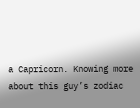a Capricorn. Knowing more about this guy’s zodiac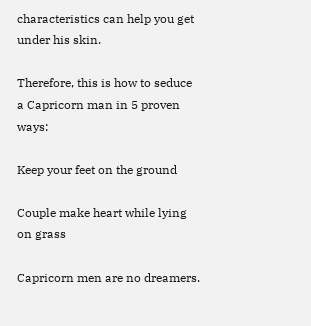characteristics can help you get under his skin.

Therefore, this is how to seduce a Capricorn man in 5 proven ways:

Keep your feet on the ground

Couple make heart while lying on grass

Capricorn men are no dreamers.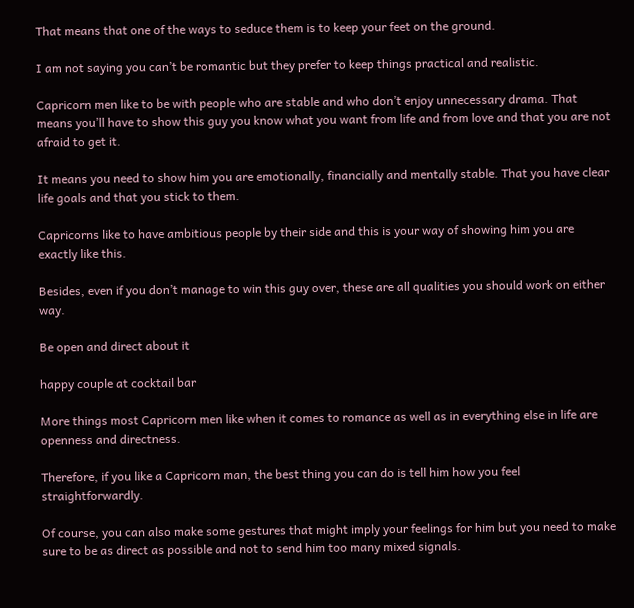That means that one of the ways to seduce them is to keep your feet on the ground.

I am not saying you can’t be romantic but they prefer to keep things practical and realistic.

Capricorn men like to be with people who are stable and who don’t enjoy unnecessary drama. That means you’ll have to show this guy you know what you want from life and from love and that you are not afraid to get it.

It means you need to show him you are emotionally, financially and mentally stable. That you have clear life goals and that you stick to them.

Capricorns like to have ambitious people by their side and this is your way of showing him you are exactly like this.

Besides, even if you don’t manage to win this guy over, these are all qualities you should work on either way.

Be open and direct about it

happy couple at cocktail bar

More things most Capricorn men like when it comes to romance as well as in everything else in life are openness and directness.

Therefore, if you like a Capricorn man, the best thing you can do is tell him how you feel straightforwardly.

Of course, you can also make some gestures that might imply your feelings for him but you need to make sure to be as direct as possible and not to send him too many mixed signals.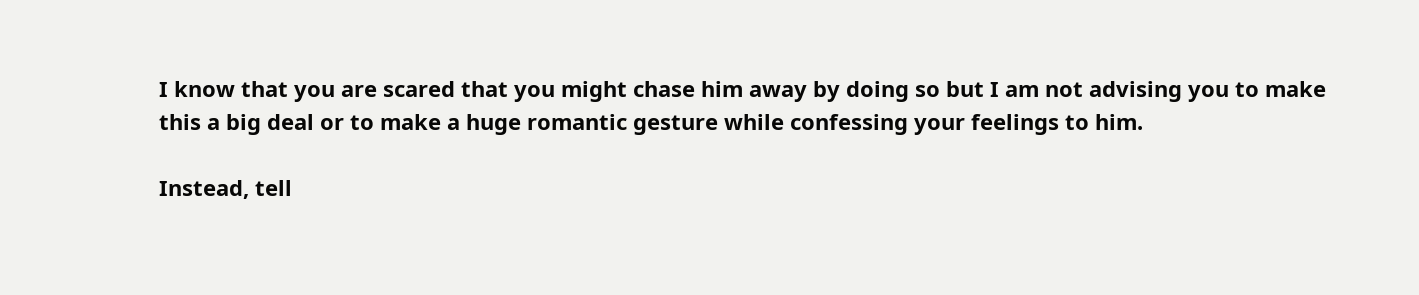I know that you are scared that you might chase him away by doing so but I am not advising you to make this a big deal or to make a huge romantic gesture while confessing your feelings to him.

Instead, tell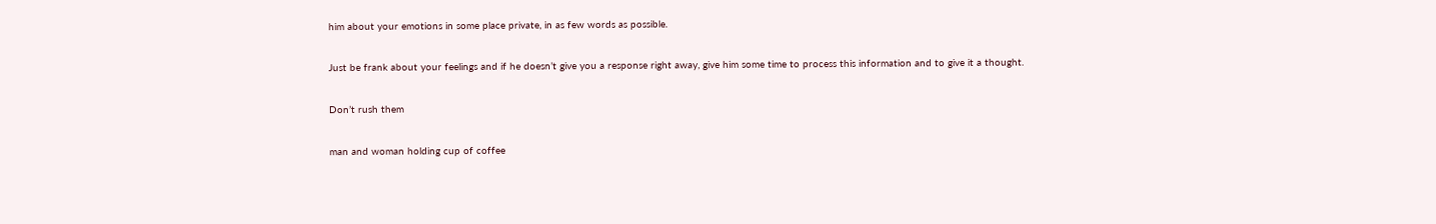him about your emotions in some place private, in as few words as possible.

Just be frank about your feelings and if he doesn’t give you a response right away, give him some time to process this information and to give it a thought.

Don’t rush them

man and woman holding cup of coffee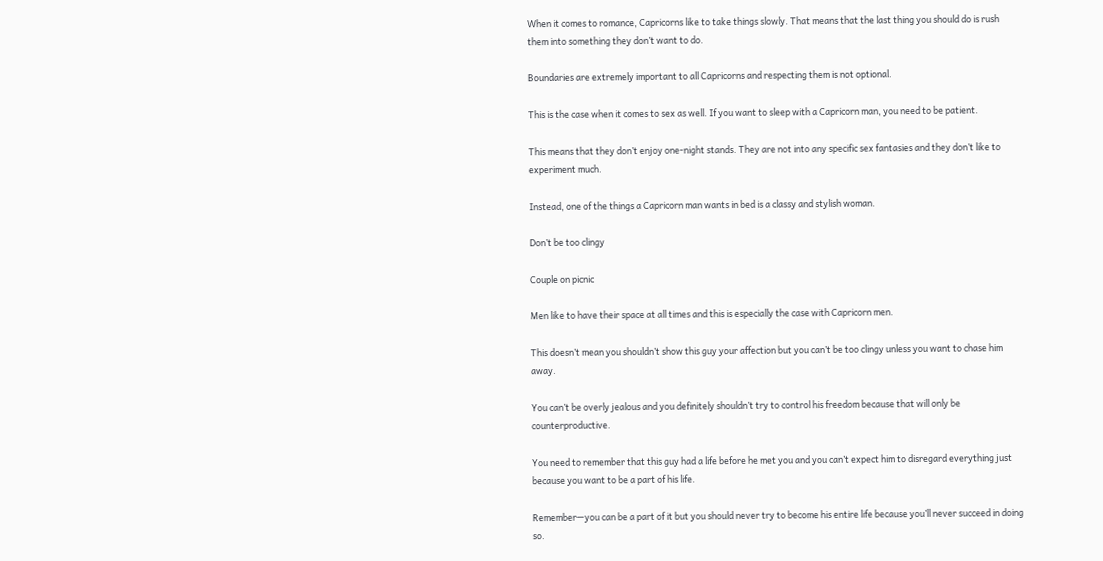When it comes to romance, Capricorns like to take things slowly. That means that the last thing you should do is rush them into something they don’t want to do.

Boundaries are extremely important to all Capricorns and respecting them is not optional.

This is the case when it comes to sex as well. If you want to sleep with a Capricorn man, you need to be patient.

This means that they don’t enjoy one-night stands. They are not into any specific sex fantasies and they don’t like to experiment much.

Instead, one of the things a Capricorn man wants in bed is a classy and stylish woman.

Don’t be too clingy

Couple on picnic

Men like to have their space at all times and this is especially the case with Capricorn men.

This doesn’t mean you shouldn’t show this guy your affection but you can’t be too clingy unless you want to chase him away.

You can’t be overly jealous and you definitely shouldn’t try to control his freedom because that will only be counterproductive.

You need to remember that this guy had a life before he met you and you can’t expect him to disregard everything just because you want to be a part of his life.

Remember—you can be a part of it but you should never try to become his entire life because you’ll never succeed in doing so.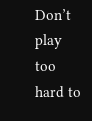Don’t play too hard to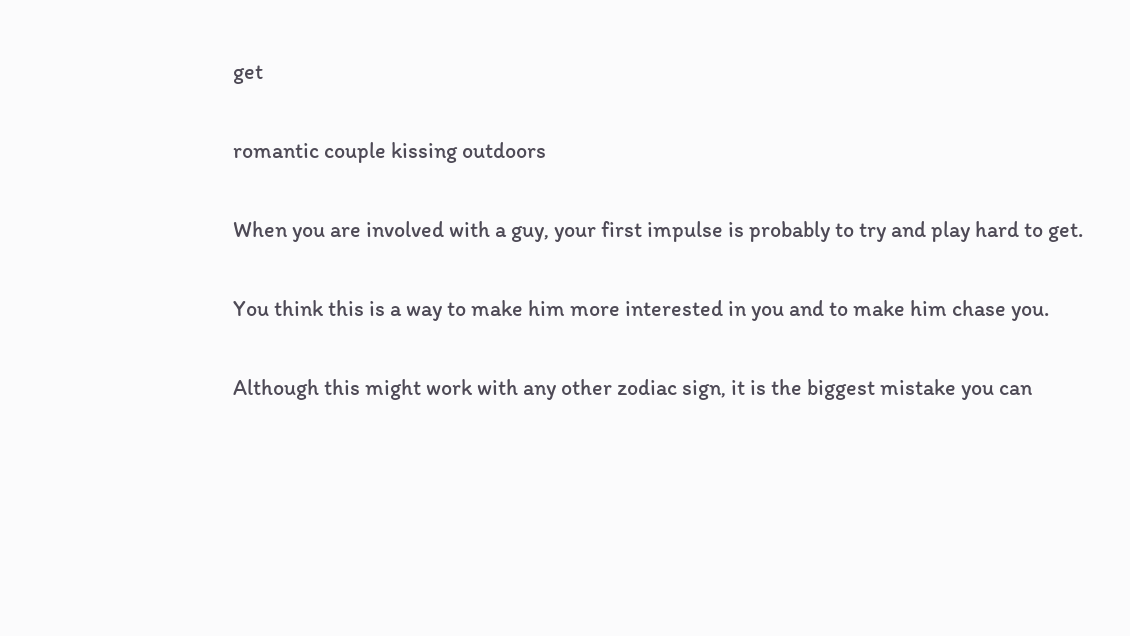get

romantic couple kissing outdoors

When you are involved with a guy, your first impulse is probably to try and play hard to get.

You think this is a way to make him more interested in you and to make him chase you.

Although this might work with any other zodiac sign, it is the biggest mistake you can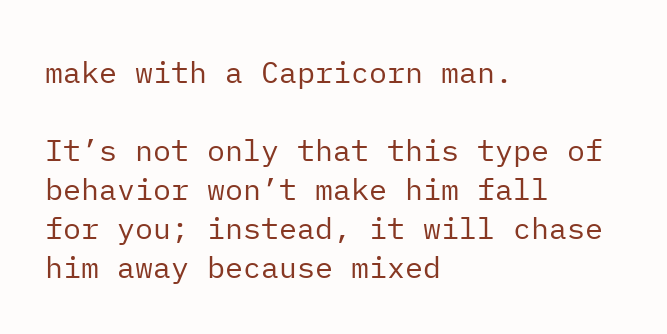make with a Capricorn man.

It’s not only that this type of behavior won’t make him fall for you; instead, it will chase him away because mixed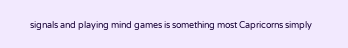signals and playing mind games is something most Capricorns simply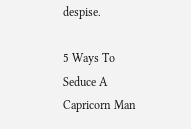despise.

5 Ways To Seduce A Capricorn Man